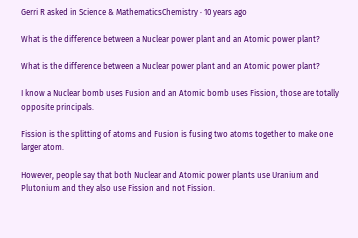Gerri R asked in Science & MathematicsChemistry · 10 years ago

What is the difference between a Nuclear power plant and an Atomic power plant?

What is the difference between a Nuclear power plant and an Atomic power plant?

I know a Nuclear bomb uses Fusion and an Atomic bomb uses Fission, those are totally opposite principals.

Fission is the splitting of atoms and Fusion is fusing two atoms together to make one larger atom.

However, people say that both Nuclear and Atomic power plants use Uranium and Plutonium and they also use Fission and not Fission.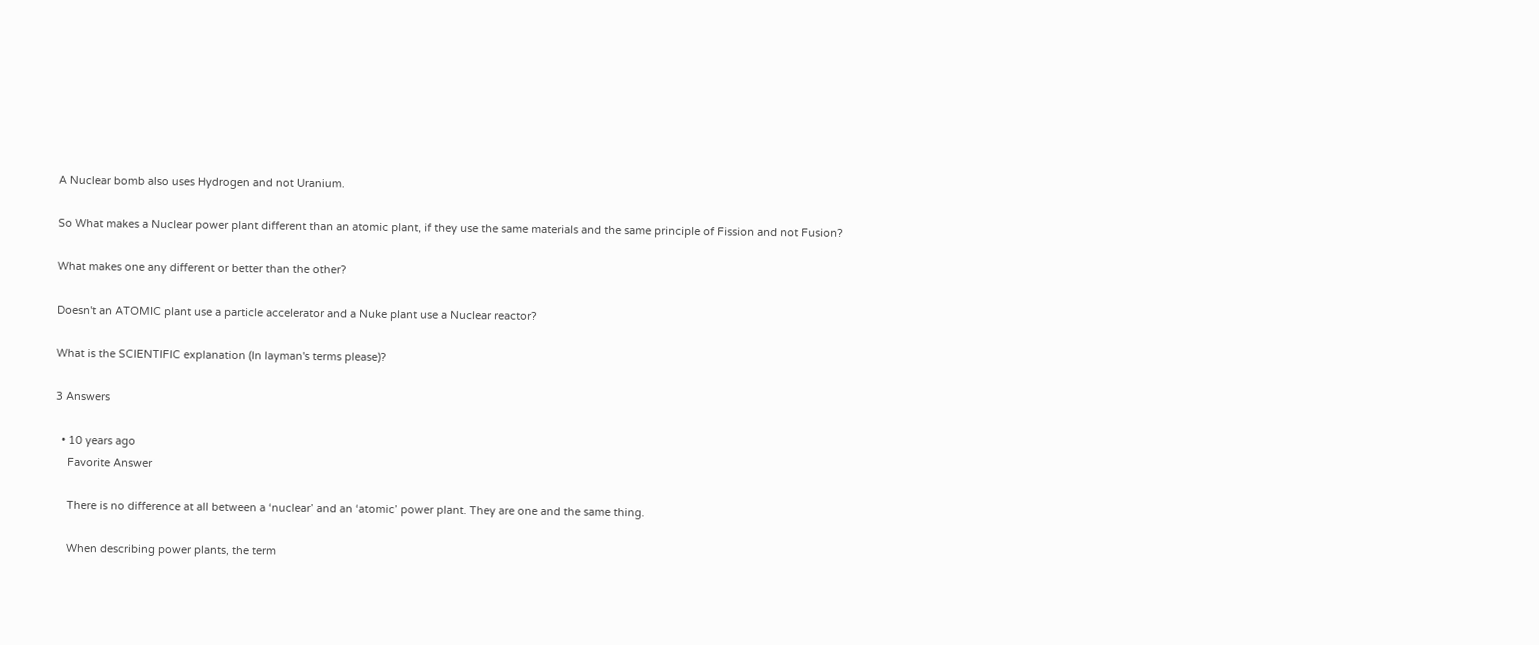A Nuclear bomb also uses Hydrogen and not Uranium.

So What makes a Nuclear power plant different than an atomic plant, if they use the same materials and the same principle of Fission and not Fusion?

What makes one any different or better than the other?

Doesn't an ATOMIC plant use a particle accelerator and a Nuke plant use a Nuclear reactor?

What is the SCIENTIFIC explanation (In layman's terms please)?

3 Answers

  • 10 years ago
    Favorite Answer

    There is no difference at all between a ‘nuclear’ and an ‘atomic’ power plant. They are one and the same thing.

    When describing power plants, the term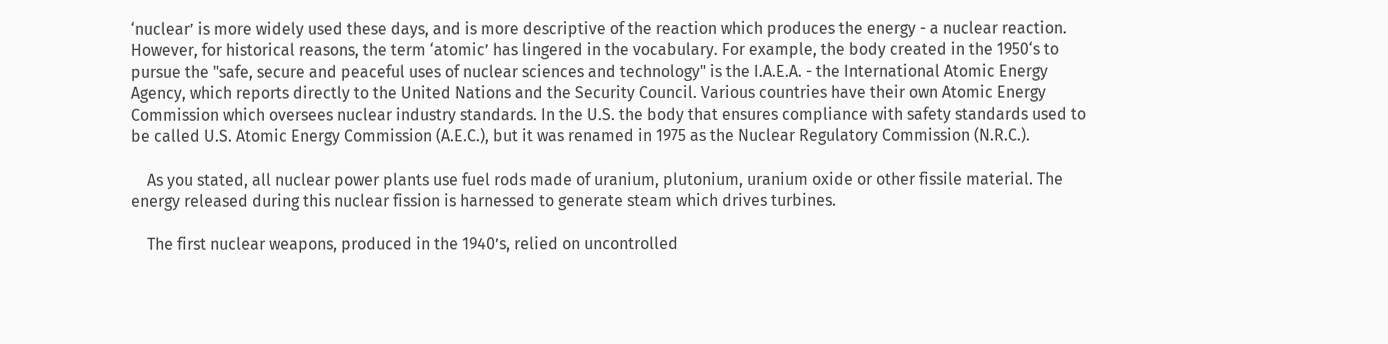‘nuclear’ is more widely used these days, and is more descriptive of the reaction which produces the energy - a nuclear reaction. However, for historical reasons, the term ‘atomic’ has lingered in the vocabulary. For example, the body created in the 1950‘s to pursue the "safe, secure and peaceful uses of nuclear sciences and technology" is the I.A.E.A. - the International Atomic Energy Agency, which reports directly to the United Nations and the Security Council. Various countries have their own Atomic Energy Commission which oversees nuclear industry standards. In the U.S. the body that ensures compliance with safety standards used to be called U.S. Atomic Energy Commission (A.E.C.), but it was renamed in 1975 as the Nuclear Regulatory Commission (N.R.C.).

    As you stated, all nuclear power plants use fuel rods made of uranium, plutonium, uranium oxide or other fissile material. The energy released during this nuclear fission is harnessed to generate steam which drives turbines.

    The first nuclear weapons, produced in the 1940’s, relied on uncontrolled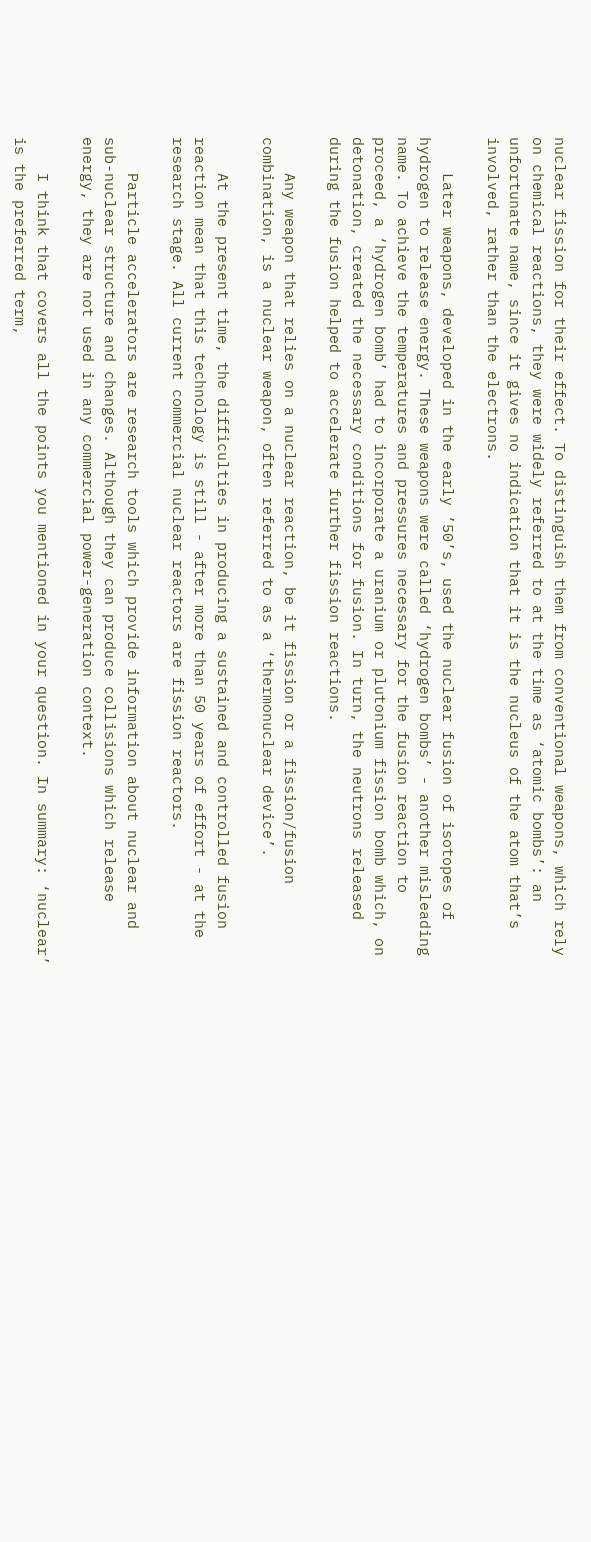nuclear fission for their effect. To distinguish them from conventional weapons, which rely on chemical reactions, they were widely referred to at the time as ‘atomic bombs’: an unfortunate name, since it gives no indication that it is the nucleus of the atom that’s involved, rather than the electrons.

    Later weapons, developed in the early ’50’s, used the nuclear fusion of isotopes of hydrogen to release energy. These weapons were called ‘hydrogen bombs’ - another misleading name. To achieve the temperatures and pressures necessary for the fusion reaction to proceed, a ‘hydrogen bomb’ had to incorporate a uranium or plutonium fission bomb which, on detonation, created the necessary conditions for fusion. In turn, the neutrons released during the fusion helped to accelerate further fission reactions.

    Any weapon that relies on a nuclear reaction, be it fission or a fission/fusion combination, is a nuclear weapon, often referred to as a ‘thermonuclear device’.

    At the present time, the difficulties in producing a sustained and controlled fusion reaction mean that this technology is still - after more than 50 years of effort - at the research stage. All current commercial nuclear reactors are fission reactors.

    Particle accelerators are research tools which provide information about nuclear and sub-nuclear structure and changes. Although they can produce collisions which release energy, they are not used in any commercial power-generation context.

    I think that covers all the points you mentioned in your question. In summary: ‘nuclear’ is the preferred term,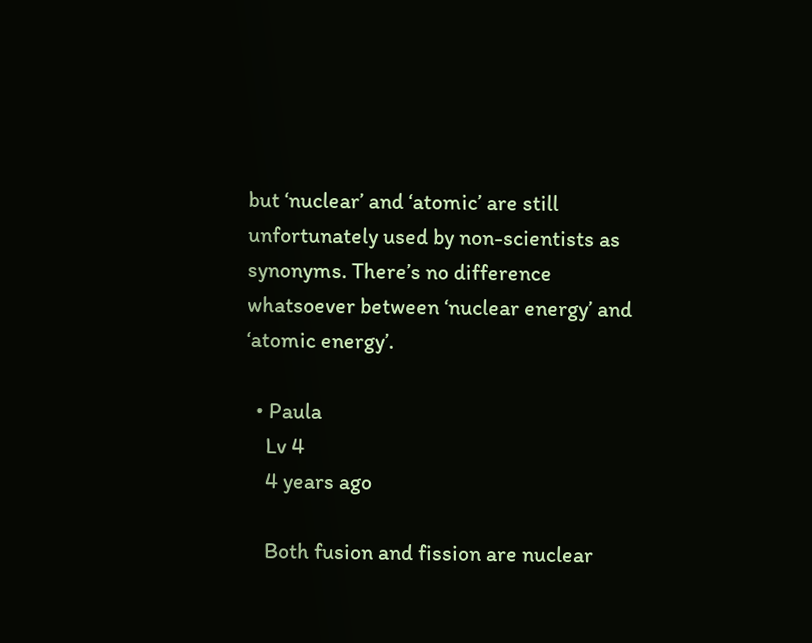but ‘nuclear’ and ‘atomic’ are still unfortunately used by non-scientists as synonyms. There’s no difference whatsoever between ‘nuclear energy’ and ‘atomic energy’.

  • Paula
    Lv 4
    4 years ago

    Both fusion and fission are nuclear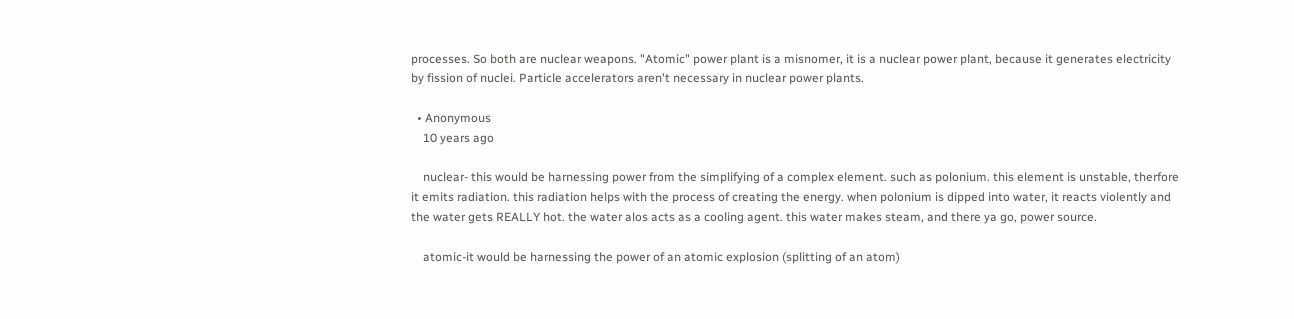processes. So both are nuclear weapons. "Atomic" power plant is a misnomer, it is a nuclear power plant, because it generates electricity by fission of nuclei. Particle accelerators aren't necessary in nuclear power plants.

  • Anonymous
    10 years ago

    nuclear- this would be harnessing power from the simplifying of a complex element. such as polonium. this element is unstable, therfore it emits radiation. this radiation helps with the process of creating the energy. when polonium is dipped into water, it reacts violently and the water gets REALLY hot. the water alos acts as a cooling agent. this water makes steam, and there ya go, power source.

    atomic-it would be harnessing the power of an atomic explosion (splitting of an atom)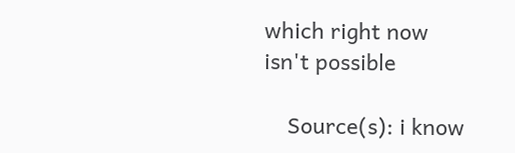which right now isn't possible

    Source(s): i know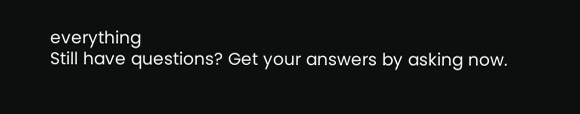everything
Still have questions? Get your answers by asking now.